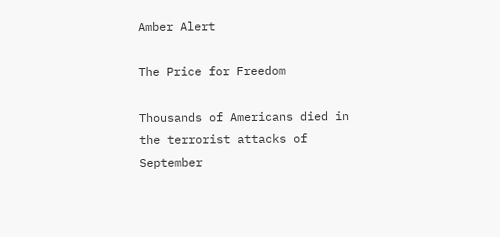Amber Alert

The Price for Freedom

Thousands of Americans died in the terrorist attacks of September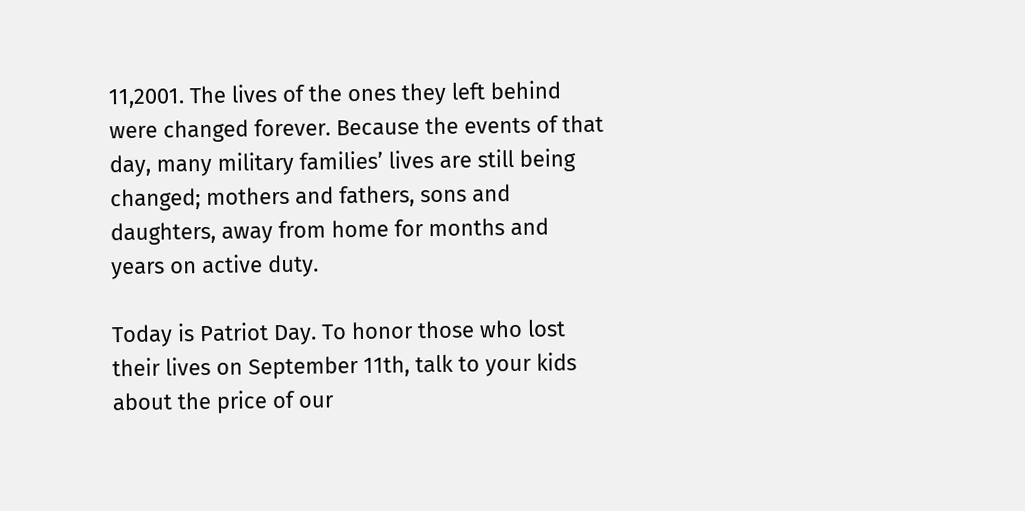11,2001. The lives of the ones they left behind were changed forever. Because the events of that day, many military families’ lives are still being changed; mothers and fathers, sons and daughters, away from home for months and years on active duty.

Today is Patriot Day. To honor those who lost their lives on September 11th, talk to your kids about the price of our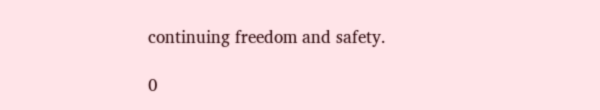continuing freedom and safety.

0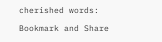cherished words:

Bookmark and Share